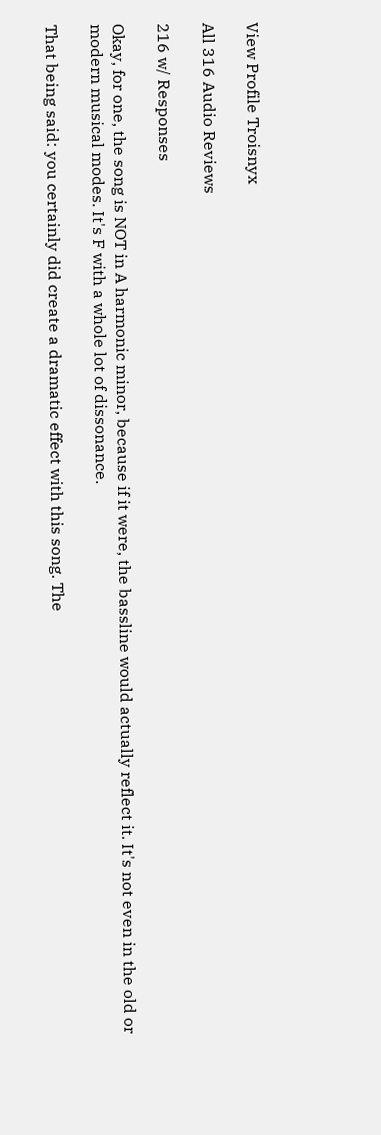View Profile Troisnyx

All 316 Audio Reviews

216 w/ Responses

Okay, for one, the song is NOT in A harmonic minor, because if it were, the bassline would actually reflect it. It's not even in the old or modern musical modes. It's F with a whole lot of dissonance.

That being said: you certainly did create a dramatic effect with this song. The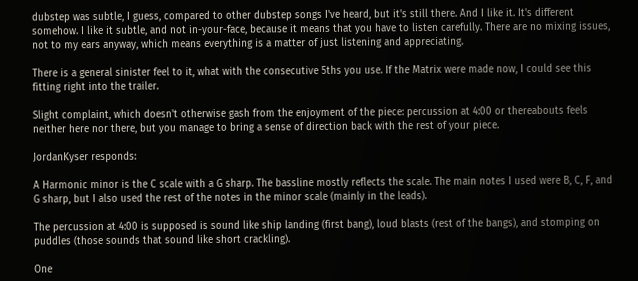dubstep was subtle, I guess, compared to other dubstep songs I've heard, but it's still there. And I like it. It's different somehow. I like it subtle, and not in-your-face, because it means that you have to listen carefully. There are no mixing issues, not to my ears anyway, which means everything is a matter of just listening and appreciating.

There is a general sinister feel to it, what with the consecutive 5ths you use. If the Matrix were made now, I could see this fitting right into the trailer.

Slight complaint, which doesn't otherwise gash from the enjoyment of the piece: percussion at 4:00 or thereabouts feels neither here nor there, but you manage to bring a sense of direction back with the rest of your piece.

JordanKyser responds:

A Harmonic minor is the C scale with a G sharp. The bassline mostly reflects the scale. The main notes I used were B, C, F, and G sharp, but I also used the rest of the notes in the minor scale (mainly in the leads).

The percussion at 4:00 is supposed is sound like ship landing (first bang), loud blasts (rest of the bangs), and stomping on puddles (those sounds that sound like short crackling).

One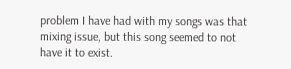problem I have had with my songs was that mixing issue, but this song seemed to not have it to exist.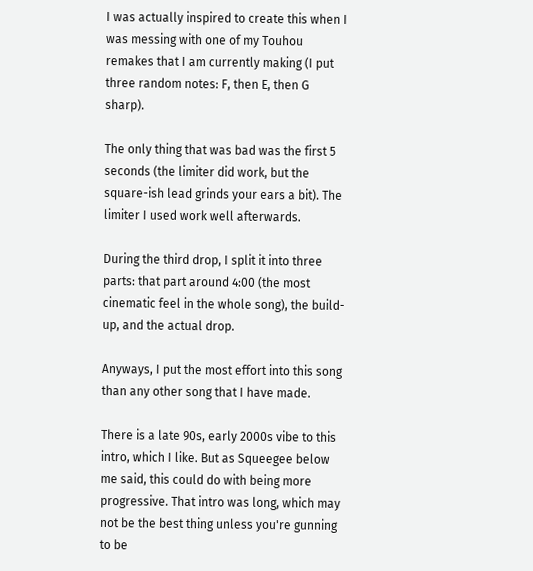I was actually inspired to create this when I was messing with one of my Touhou remakes that I am currently making (I put three random notes: F, then E, then G sharp).

The only thing that was bad was the first 5 seconds (the limiter did work, but the square-ish lead grinds your ears a bit). The limiter I used work well afterwards.

During the third drop, I split it into three parts: that part around 4:00 (the most cinematic feel in the whole song), the build-up, and the actual drop.

Anyways, I put the most effort into this song than any other song that I have made.

There is a late 90s, early 2000s vibe to this intro, which I like. But as Squeegee below me said, this could do with being more progressive. That intro was long, which may not be the best thing unless you're gunning to be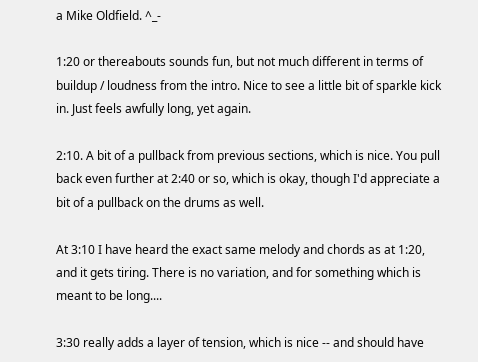a Mike Oldfield. ^_-

1:20 or thereabouts sounds fun, but not much different in terms of buildup / loudness from the intro. Nice to see a little bit of sparkle kick in. Just feels awfully long, yet again.

2:10. A bit of a pullback from previous sections, which is nice. You pull back even further at 2:40 or so, which is okay, though I'd appreciate a bit of a pullback on the drums as well.

At 3:10 I have heard the exact same melody and chords as at 1:20, and it gets tiring. There is no variation, and for something which is meant to be long....

3:30 really adds a layer of tension, which is nice -- and should have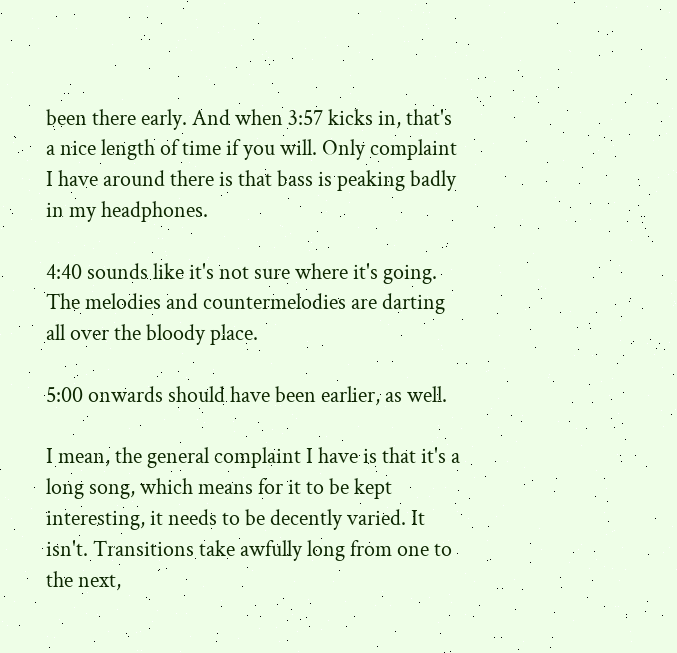been there early. And when 3:57 kicks in, that's a nice length of time if you will. Only complaint I have around there is that bass is peaking badly in my headphones.

4:40 sounds like it's not sure where it's going. The melodies and countermelodies are darting all over the bloody place.

5:00 onwards should have been earlier, as well.

I mean, the general complaint I have is that it's a long song, which means for it to be kept interesting, it needs to be decently varied. It isn't. Transitions take awfully long from one to the next,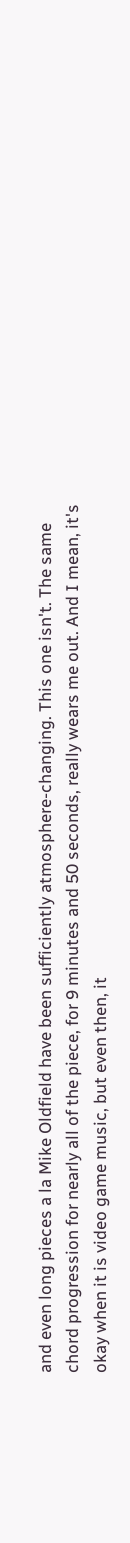and even long pieces a la Mike Oldfield have been sufficiently atmosphere-changing. This one isn't. The same chord progression for nearly all of the piece, for 9 minutes and 50 seconds, really wears me out. And I mean, it's okay when it is video game music, but even then, it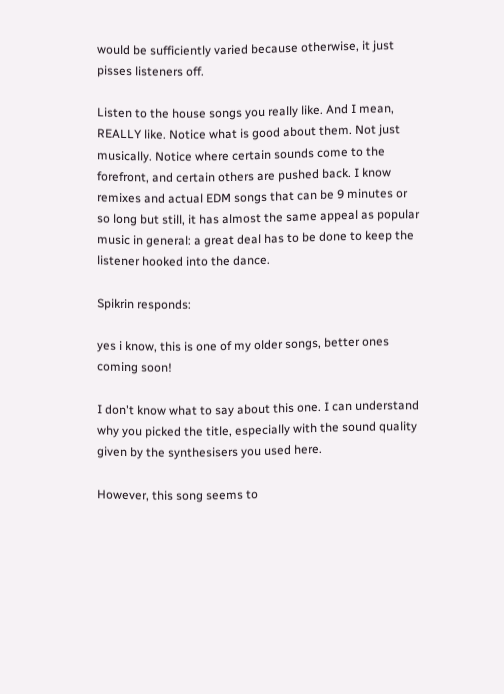would be sufficiently varied because otherwise, it just pisses listeners off.

Listen to the house songs you really like. And I mean, REALLY like. Notice what is good about them. Not just musically. Notice where certain sounds come to the forefront, and certain others are pushed back. I know remixes and actual EDM songs that can be 9 minutes or so long but still, it has almost the same appeal as popular music in general: a great deal has to be done to keep the listener hooked into the dance.

Spikrin responds:

yes i know, this is one of my older songs, better ones coming soon!

I don't know what to say about this one. I can understand why you picked the title, especially with the sound quality given by the synthesisers you used here.

However, this song seems to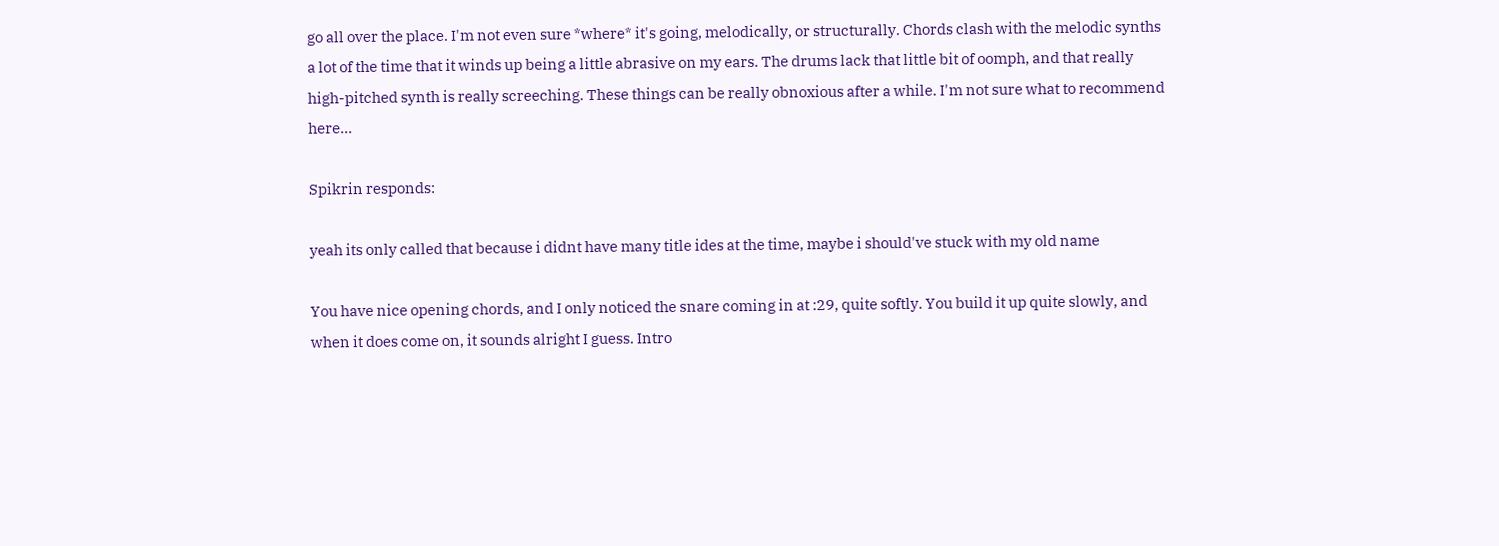go all over the place. I'm not even sure *where* it's going, melodically, or structurally. Chords clash with the melodic synths a lot of the time that it winds up being a little abrasive on my ears. The drums lack that little bit of oomph, and that really high-pitched synth is really screeching. These things can be really obnoxious after a while. I'm not sure what to recommend here...

Spikrin responds:

yeah its only called that because i didnt have many title ides at the time, maybe i should've stuck with my old name

You have nice opening chords, and I only noticed the snare coming in at :29, quite softly. You build it up quite slowly, and when it does come on, it sounds alright I guess. Intro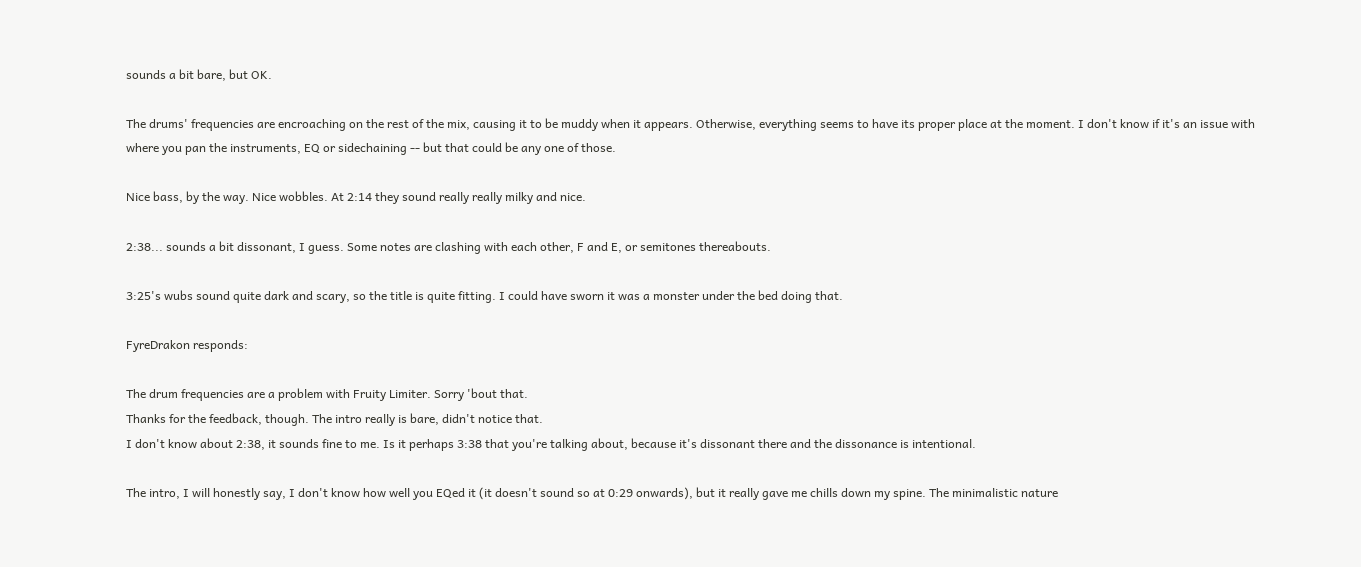sounds a bit bare, but OK.

The drums' frequencies are encroaching on the rest of the mix, causing it to be muddy when it appears. Otherwise, everything seems to have its proper place at the moment. I don't know if it's an issue with where you pan the instruments, EQ or sidechaining -- but that could be any one of those.

Nice bass, by the way. Nice wobbles. At 2:14 they sound really really milky and nice.

2:38... sounds a bit dissonant, I guess. Some notes are clashing with each other, F and E, or semitones thereabouts.

3:25's wubs sound quite dark and scary, so the title is quite fitting. I could have sworn it was a monster under the bed doing that.

FyreDrakon responds:

The drum frequencies are a problem with Fruity Limiter. Sorry 'bout that.
Thanks for the feedback, though. The intro really is bare, didn't notice that.
I don't know about 2:38, it sounds fine to me. Is it perhaps 3:38 that you're talking about, because it's dissonant there and the dissonance is intentional.

The intro, I will honestly say, I don't know how well you EQed it (it doesn't sound so at 0:29 onwards), but it really gave me chills down my spine. The minimalistic nature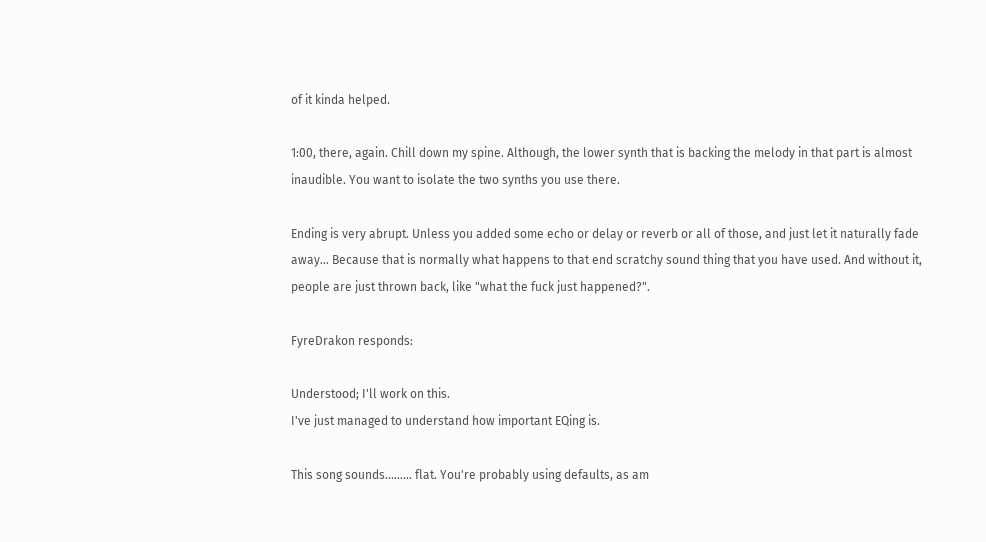of it kinda helped.

1:00, there, again. Chill down my spine. Although, the lower synth that is backing the melody in that part is almost inaudible. You want to isolate the two synths you use there.

Ending is very abrupt. Unless you added some echo or delay or reverb or all of those, and just let it naturally fade away... Because that is normally what happens to that end scratchy sound thing that you have used. And without it, people are just thrown back, like "what the fuck just happened?".

FyreDrakon responds:

Understood; I'll work on this.
I've just managed to understand how important EQing is.

This song sounds......... flat. You're probably using defaults, as am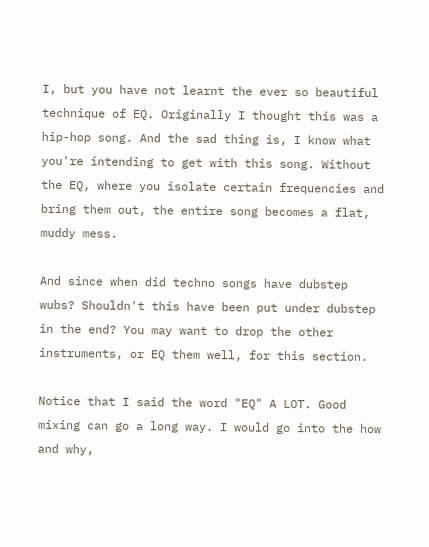I, but you have not learnt the ever so beautiful technique of EQ. Originally I thought this was a hip-hop song. And the sad thing is, I know what you're intending to get with this song. Without the EQ, where you isolate certain frequencies and bring them out, the entire song becomes a flat, muddy mess.

And since when did techno songs have dubstep wubs? Shouldn't this have been put under dubstep in the end? You may want to drop the other instruments, or EQ them well, for this section.

Notice that I said the word "EQ" A LOT. Good mixing can go a long way. I would go into the how and why,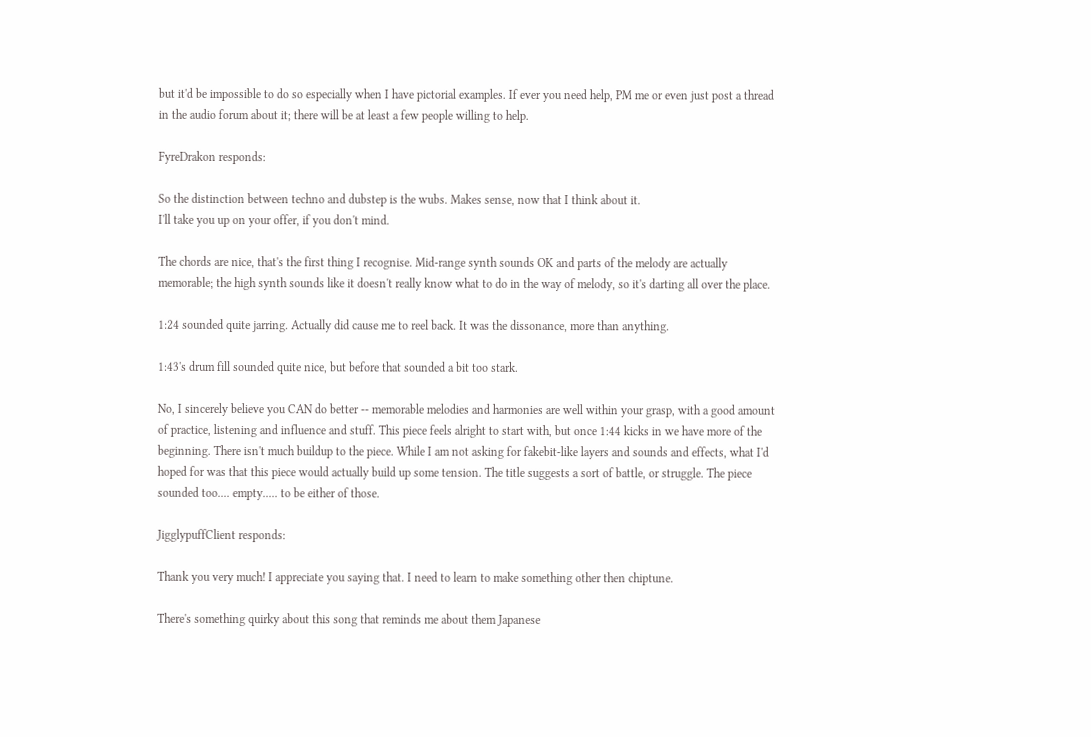but it'd be impossible to do so especially when I have pictorial examples. If ever you need help, PM me or even just post a thread in the audio forum about it; there will be at least a few people willing to help.

FyreDrakon responds:

So the distinction between techno and dubstep is the wubs. Makes sense, now that I think about it.
I'll take you up on your offer, if you don't mind.

The chords are nice, that's the first thing I recognise. Mid-range synth sounds OK and parts of the melody are actually memorable; the high synth sounds like it doesn't really know what to do in the way of melody, so it's darting all over the place.

1:24 sounded quite jarring. Actually did cause me to reel back. It was the dissonance, more than anything.

1:43's drum fill sounded quite nice, but before that sounded a bit too stark.

No, I sincerely believe you CAN do better -- memorable melodies and harmonies are well within your grasp, with a good amount of practice, listening and influence and stuff. This piece feels alright to start with, but once 1:44 kicks in we have more of the beginning. There isn't much buildup to the piece. While I am not asking for fakebit-like layers and sounds and effects, what I'd hoped for was that this piece would actually build up some tension. The title suggests a sort of battle, or struggle. The piece sounded too.... empty..... to be either of those.

JigglypuffClient responds:

Thank you very much! I appreciate you saying that. I need to learn to make something other then chiptune.

There's something quirky about this song that reminds me about them Japanese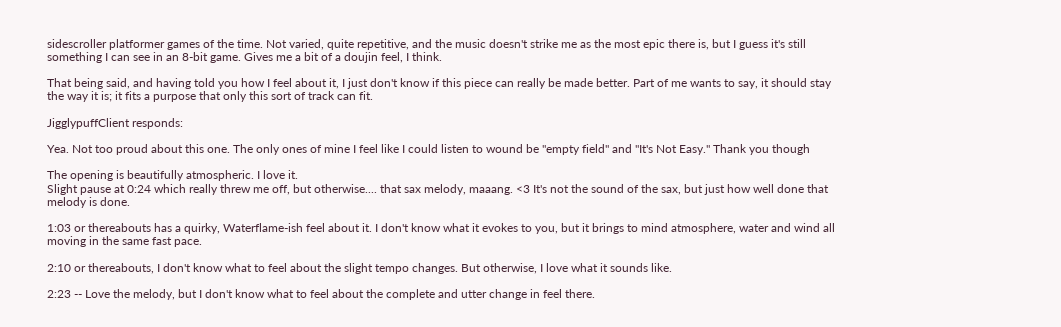sidescroller platformer games of the time. Not varied, quite repetitive, and the music doesn't strike me as the most epic there is, but I guess it's still something I can see in an 8-bit game. Gives me a bit of a doujin feel, I think.

That being said, and having told you how I feel about it, I just don't know if this piece can really be made better. Part of me wants to say, it should stay the way it is; it fits a purpose that only this sort of track can fit.

JigglypuffClient responds:

Yea. Not too proud about this one. The only ones of mine I feel like I could listen to wound be "empty field" and "It's Not Easy." Thank you though

The opening is beautifully atmospheric. I love it.
Slight pause at 0:24 which really threw me off, but otherwise.... that sax melody, maaang. <3 It's not the sound of the sax, but just how well done that melody is done.

1:03 or thereabouts has a quirky, Waterflame-ish feel about it. I don't know what it evokes to you, but it brings to mind atmosphere, water and wind all moving in the same fast pace.

2:10 or thereabouts, I don't know what to feel about the slight tempo changes. But otherwise, I love what it sounds like.

2:23 -- Love the melody, but I don't know what to feel about the complete and utter change in feel there.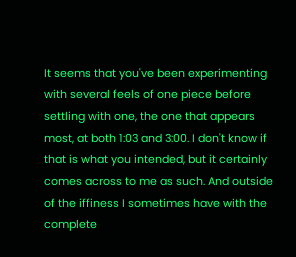It seems that you've been experimenting with several feels of one piece before settling with one, the one that appears most, at both 1:03 and 3:00. I don't know if that is what you intended, but it certainly comes across to me as such. And outside of the iffiness I sometimes have with the complete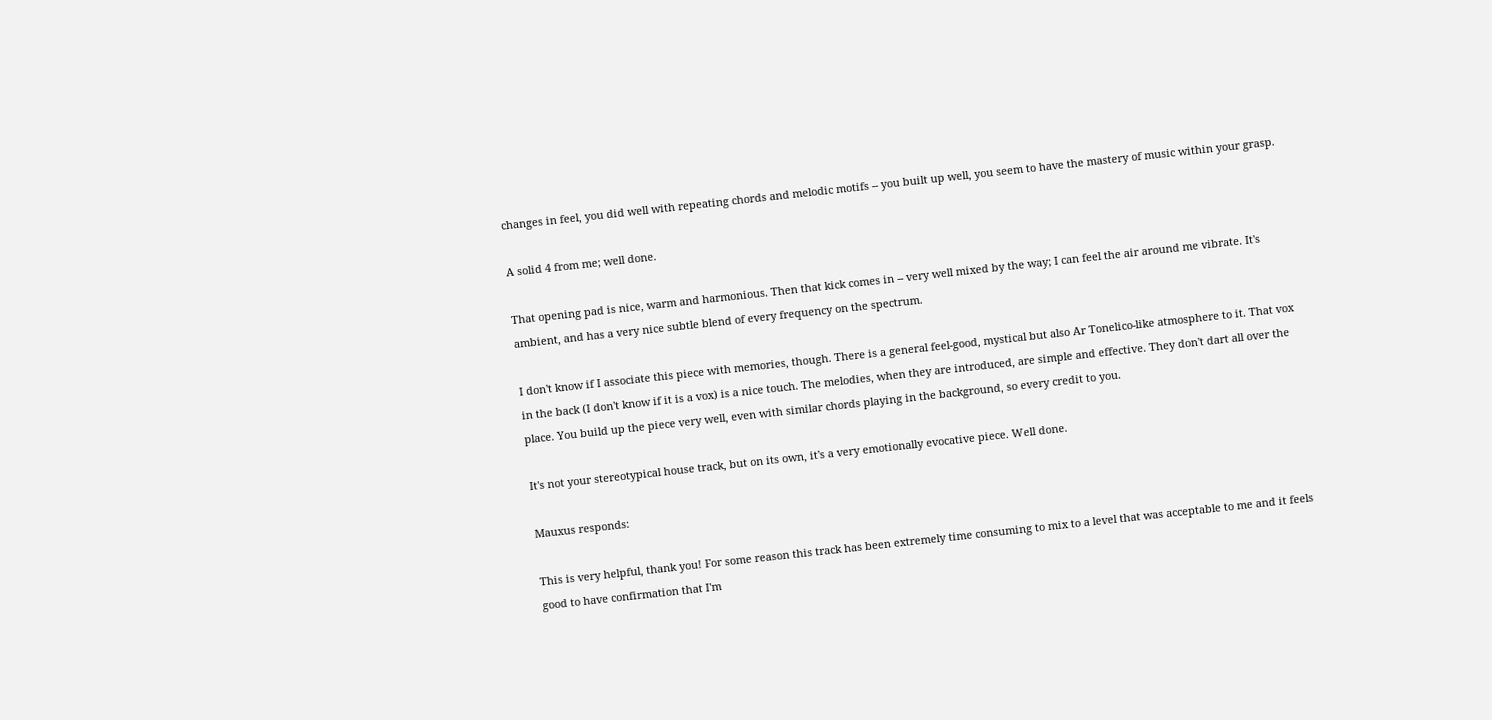changes in feel, you did well with repeating chords and melodic motifs -- you built up well, you seem to have the mastery of music within your grasp.

A solid 4 from me; well done.

That opening pad is nice, warm and harmonious. Then that kick comes in -- very well mixed by the way; I can feel the air around me vibrate. It's ambient, and has a very nice subtle blend of every frequency on the spectrum.

I don't know if I associate this piece with memories, though. There is a general feel-good, mystical but also Ar Tonelico-like atmosphere to it. That vox in the back (I don't know if it is a vox) is a nice touch. The melodies, when they are introduced, are simple and effective. They don't dart all over the place. You build up the piece very well, even with similar chords playing in the background, so every credit to you.

It's not your stereotypical house track, but on its own, it's a very emotionally evocative piece. Well done.

Mauxus responds:

This is very helpful, thank you! For some reason this track has been extremely time consuming to mix to a level that was acceptable to me and it feels good to have confirmation that I'm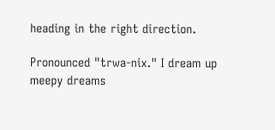heading in the right direction.

Pronounced "trwa-nix." I dream up meepy dreams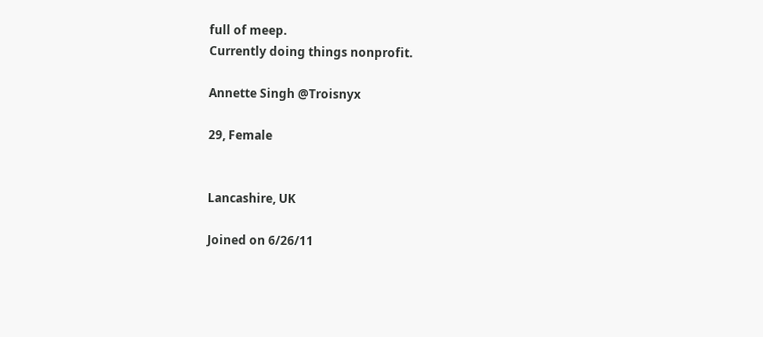full of meep.
Currently doing things nonprofit.

Annette Singh @Troisnyx

29, Female


Lancashire, UK

Joined on 6/26/11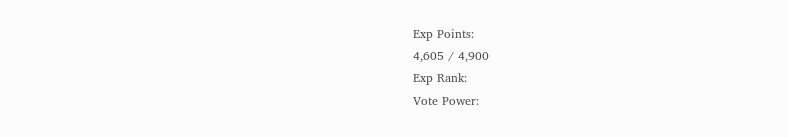Exp Points:
4,605 / 4,900
Exp Rank:
Vote Power: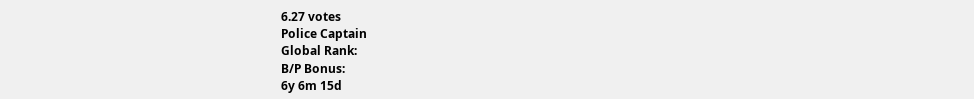6.27 votes
Police Captain
Global Rank:
B/P Bonus:
6y 6m 15d